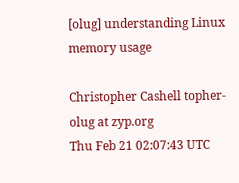[olug] understanding Linux memory usage

Christopher Cashell topher-olug at zyp.org
Thu Feb 21 02:07:43 UTC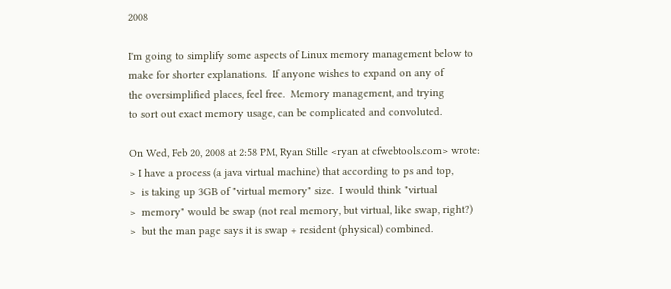2008

I'm going to simplify some aspects of Linux memory management below to
make for shorter explanations.  If anyone wishes to expand on any of
the oversimplified places, feel free.  Memory management, and trying
to sort out exact memory usage, can be complicated and convoluted.

On Wed, Feb 20, 2008 at 2:58 PM, Ryan Stille <ryan at cfwebtools.com> wrote:
> I have a process (a java virtual machine) that according to ps and top,
>  is taking up 3GB of "virtual memory" size.  I would think "virtual
>  memory" would be swap (not real memory, but virtual, like swap, right?)
>  but the man page says it is swap + resident (physical) combined.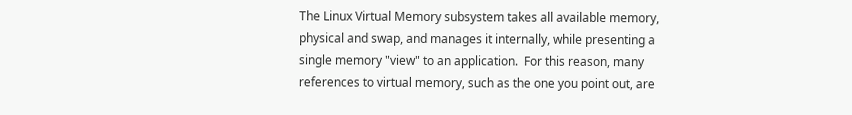The Linux Virtual Memory subsystem takes all available memory,
physical and swap, and manages it internally, while presenting a
single memory "view" to an application.  For this reason, many
references to virtual memory, such as the one you point out, are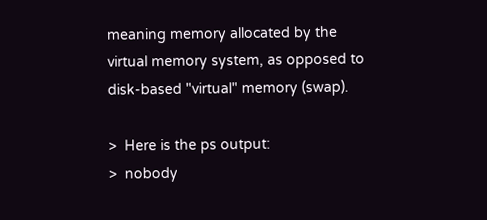meaning memory allocated by the virtual memory system, as opposed to
disk-based "virtual" memory (swap).

>  Here is the ps output:
>  nobody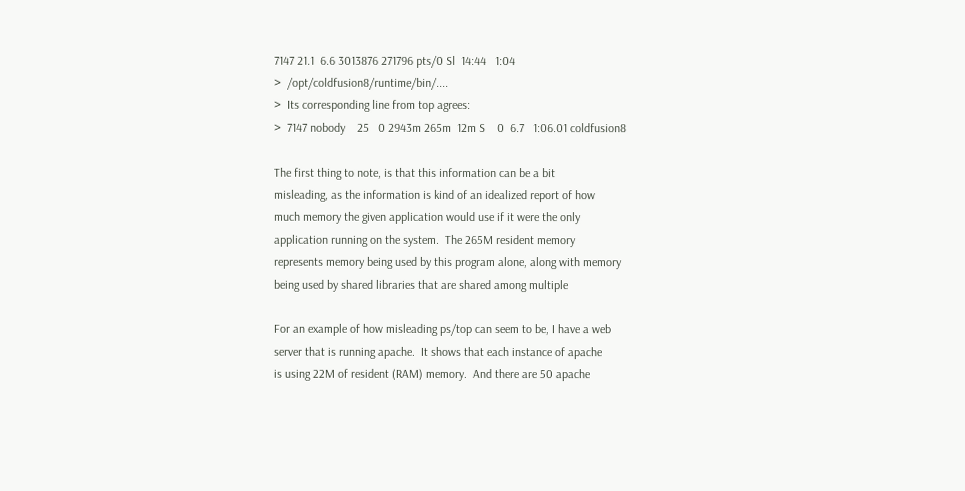7147 21.1  6.6 3013876 271796 pts/0 Sl  14:44   1:04
>  /opt/coldfusion8/runtime/bin/....
>  Its corresponding line from top agrees:
>  7147 nobody    25   0 2943m 265m  12m S    0  6.7   1:06.01 coldfusion8

The first thing to note, is that this information can be a bit
misleading, as the information is kind of an idealized report of how
much memory the given application would use if it were the only
application running on the system.  The 265M resident memory
represents memory being used by this program alone, along with memory
being used by shared libraries that are shared among multiple

For an example of how misleading ps/top can seem to be, I have a web
server that is running apache.  It shows that each instance of apache
is using 22M of resident (RAM) memory.  And there are 50 apache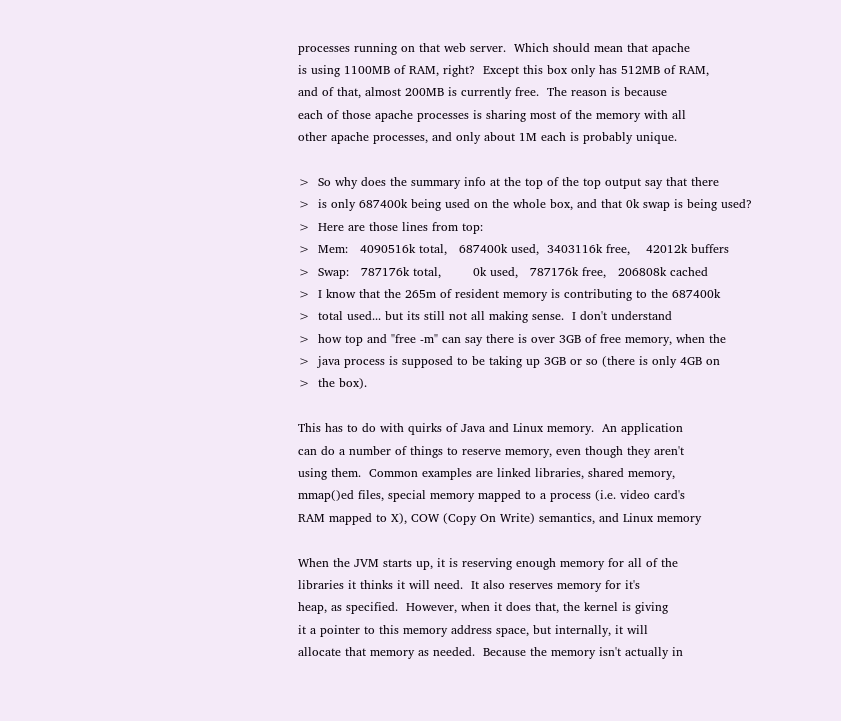processes running on that web server.  Which should mean that apache
is using 1100MB of RAM, right?  Except this box only has 512MB of RAM,
and of that, almost 200MB is currently free.  The reason is because
each of those apache processes is sharing most of the memory with all
other apache processes, and only about 1M each is probably unique.

>  So why does the summary info at the top of the top output say that there
>  is only 687400k being used on the whole box, and that 0k swap is being used?
>  Here are those lines from top:
>  Mem:   4090516k total,   687400k used,  3403116k free,    42012k buffers
>  Swap:   787176k total,        0k used,   787176k free,   206808k cached
>  I know that the 265m of resident memory is contributing to the 687400k
>  total used... but its still not all making sense.  I don't understand
>  how top and "free -m" can say there is over 3GB of free memory, when the
>  java process is supposed to be taking up 3GB or so (there is only 4GB on
>  the box).

This has to do with quirks of Java and Linux memory.  An application
can do a number of things to reserve memory, even though they aren't
using them.  Common examples are linked libraries, shared memory,
mmap()ed files, special memory mapped to a process (i.e. video card's
RAM mapped to X), COW (Copy On Write) semantics, and Linux memory

When the JVM starts up, it is reserving enough memory for all of the
libraries it thinks it will need.  It also reserves memory for it's
heap, as specified.  However, when it does that, the kernel is giving
it a pointer to this memory address space, but internally, it will
allocate that memory as needed.  Because the memory isn't actually in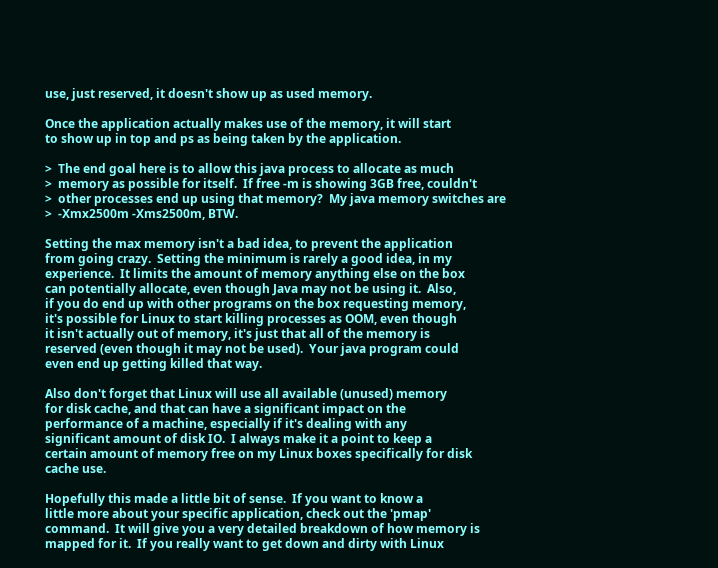use, just reserved, it doesn't show up as used memory.

Once the application actually makes use of the memory, it will start
to show up in top and ps as being taken by the application.

>  The end goal here is to allow this java process to allocate as much
>  memory as possible for itself.  If free -m is showing 3GB free, couldn't
>  other processes end up using that memory?  My java memory switches are
>  -Xmx2500m -Xms2500m, BTW.

Setting the max memory isn't a bad idea, to prevent the application
from going crazy.  Setting the minimum is rarely a good idea, in my
experience.  It limits the amount of memory anything else on the box
can potentially allocate, even though Java may not be using it.  Also,
if you do end up with other programs on the box requesting memory,
it's possible for Linux to start killing processes as OOM, even though
it isn't actually out of memory, it's just that all of the memory is
reserved (even though it may not be used).  Your java program could
even end up getting killed that way.

Also don't forget that Linux will use all available (unused) memory
for disk cache, and that can have a significant impact on the
performance of a machine, especially if it's dealing with any
significant amount of disk IO.  I always make it a point to keep a
certain amount of memory free on my Linux boxes specifically for disk
cache use.

Hopefully this made a little bit of sense.  If you want to know a
little more about your specific application, check out the 'pmap'
command.  It will give you a very detailed breakdown of how memory is
mapped for it.  If you really want to get down and dirty with Linux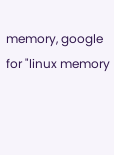memory, google for "linux memory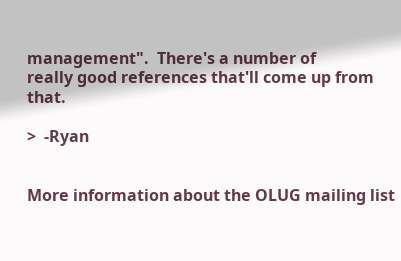management".  There's a number of
really good references that'll come up from that.

>  -Ryan


More information about the OLUG mailing list